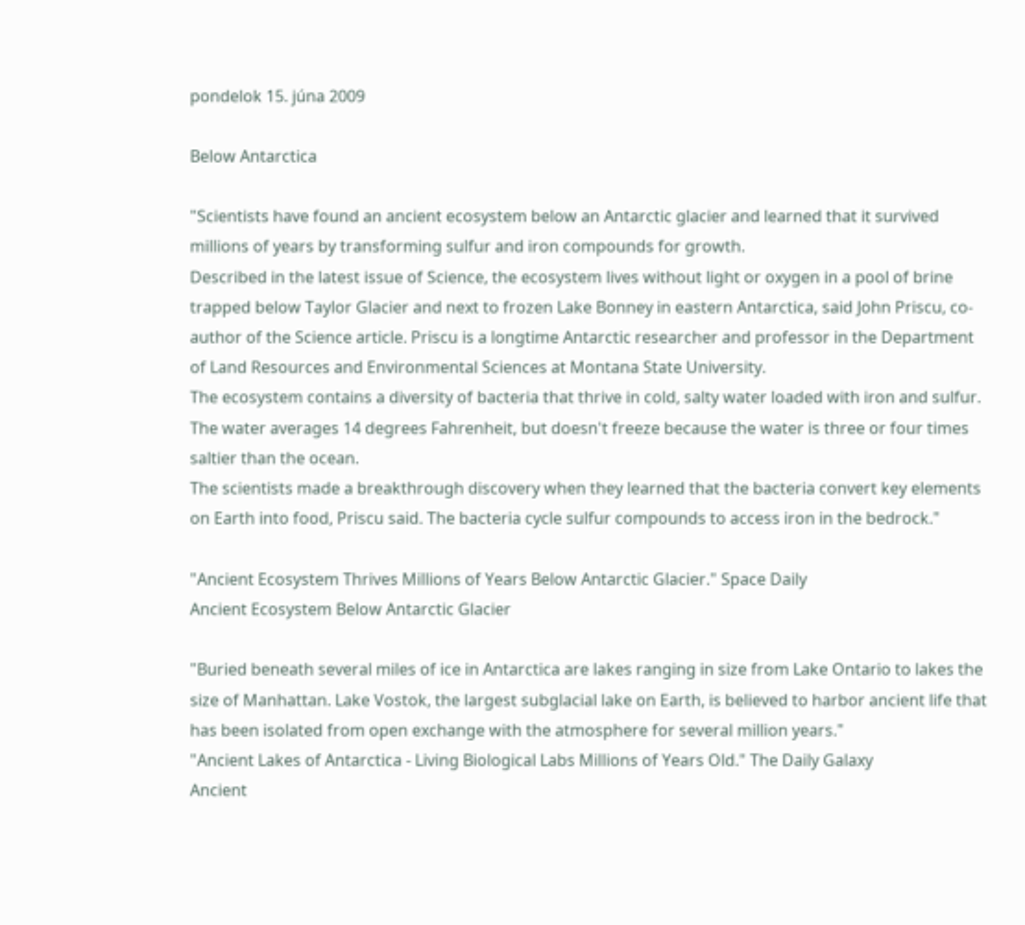pondelok 15. júna 2009

Below Antarctica

"Scientists have found an ancient ecosystem below an Antarctic glacier and learned that it survived millions of years by transforming sulfur and iron compounds for growth.
Described in the latest issue of Science, the ecosystem lives without light or oxygen in a pool of brine trapped below Taylor Glacier and next to frozen Lake Bonney in eastern Antarctica, said John Priscu, co-author of the Science article. Priscu is a longtime Antarctic researcher and professor in the Department of Land Resources and Environmental Sciences at Montana State University.
The ecosystem contains a diversity of bacteria that thrive in cold, salty water loaded with iron and sulfur. The water averages 14 degrees Fahrenheit, but doesn't freeze because the water is three or four times saltier than the ocean.
The scientists made a breakthrough discovery when they learned that the bacteria convert key elements on Earth into food, Priscu said. The bacteria cycle sulfur compounds to access iron in the bedrock."

"Ancient Ecosystem Thrives Millions of Years Below Antarctic Glacier." Space Daily
Ancient Ecosystem Below Antarctic Glacier

"Buried beneath several miles of ice in Antarctica are lakes ranging in size from Lake Ontario to lakes the size of Manhattan. Lake Vostok, the largest subglacial lake on Earth, is believed to harbor ancient life that has been isolated from open exchange with the atmosphere for several million years."
"Ancient Lakes of Antarctica - Living Biological Labs Millions of Years Old." The Daily Galaxy
Ancient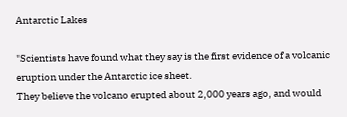Antarctic Lakes

"Scientists have found what they say is the first evidence of a volcanic eruption under the Antarctic ice sheet.
They believe the volcano erupted about 2,000 years ago, and would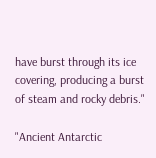have burst through its ice covering, producing a burst of steam and rocky debris."

"Ancient Antarctic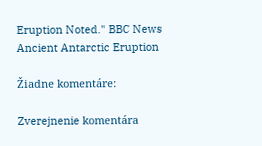Eruption Noted." BBC News
Ancient Antarctic Eruption

Žiadne komentáre:

Zverejnenie komentára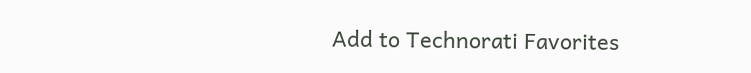Add to Technorati Favorites